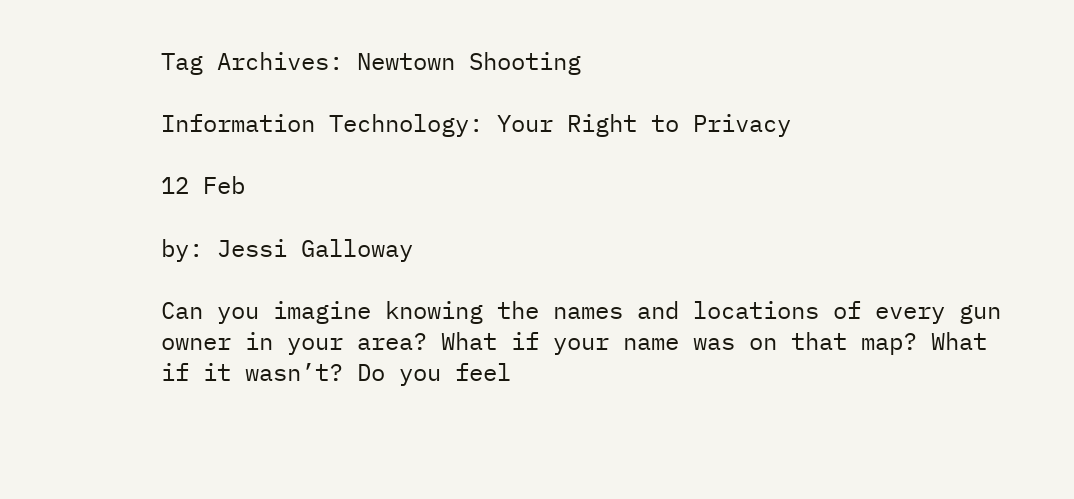Tag Archives: Newtown Shooting

Information Technology: Your Right to Privacy

12 Feb

by: Jessi Galloway

Can you imagine knowing the names and locations of every gun owner in your area? What if your name was on that map? What if it wasn’t? Do you feel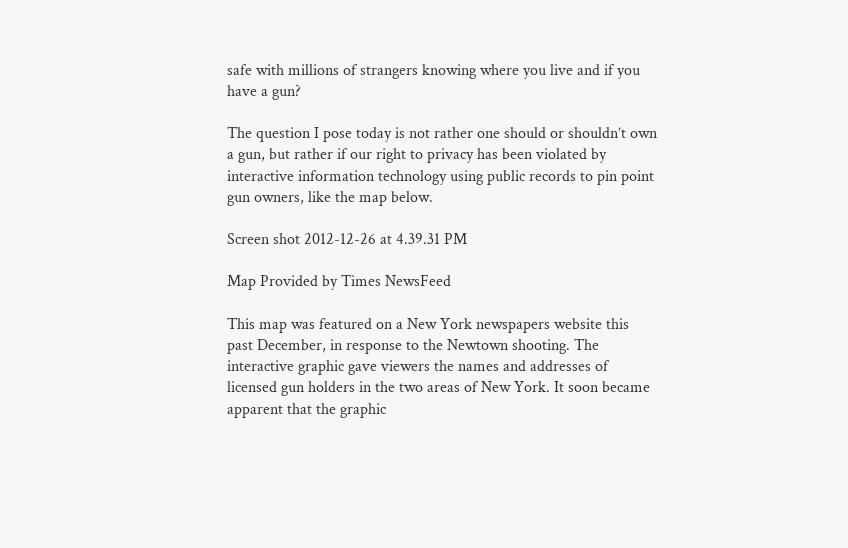safe with millions of strangers knowing where you live and if you have a gun?

The question I pose today is not rather one should or shouldn’t own a gun, but rather if our right to privacy has been violated by interactive information technology using public records to pin point gun owners, like the map below.

Screen shot 2012-12-26 at 4.39.31 PM

Map Provided by Times NewsFeed

This map was featured on a New York newspapers website this past December, in response to the Newtown shooting. The interactive graphic gave viewers the names and addresses of licensed gun holders in the two areas of New York. It soon became apparent that the graphic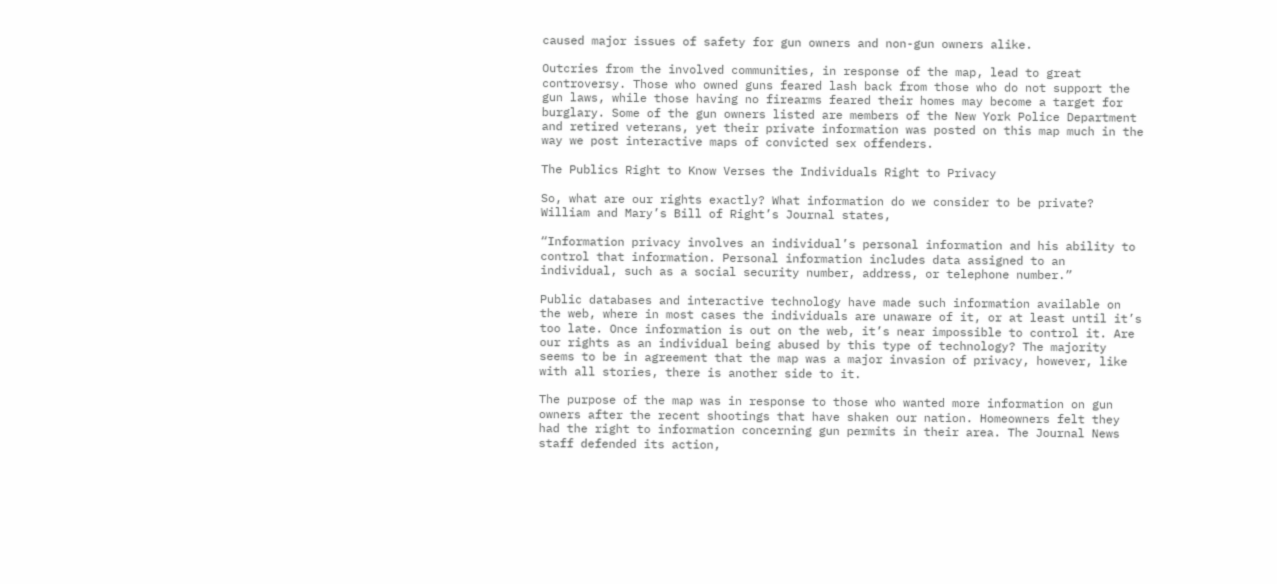caused major issues of safety for gun owners and non-gun owners alike.

Outcries from the involved communities, in response of the map, lead to great controversy. Those who owned guns feared lash back from those who do not support the gun laws, while those having no firearms feared their homes may become a target for burglary. Some of the gun owners listed are members of the New York Police Department and retired veterans, yet their private information was posted on this map much in the way we post interactive maps of convicted sex offenders.

The Publics Right to Know Verses the Individuals Right to Privacy

So, what are our rights exactly? What information do we consider to be private? William and Mary’s Bill of Right’s Journal states,

“Information privacy involves an individual’s personal information and his ability to control that information. Personal information includes data assigned to an individual, such as a social security number, address, or telephone number.”

Public databases and interactive technology have made such information available on the web, where in most cases the individuals are unaware of it, or at least until it’s too late. Once information is out on the web, it’s near impossible to control it. Are our rights as an individual being abused by this type of technology? The majority seems to be in agreement that the map was a major invasion of privacy, however, like with all stories, there is another side to it.

The purpose of the map was in response to those who wanted more information on gun owners after the recent shootings that have shaken our nation. Homeowners felt they had the right to information concerning gun permits in their area. The Journal News staff defended its action,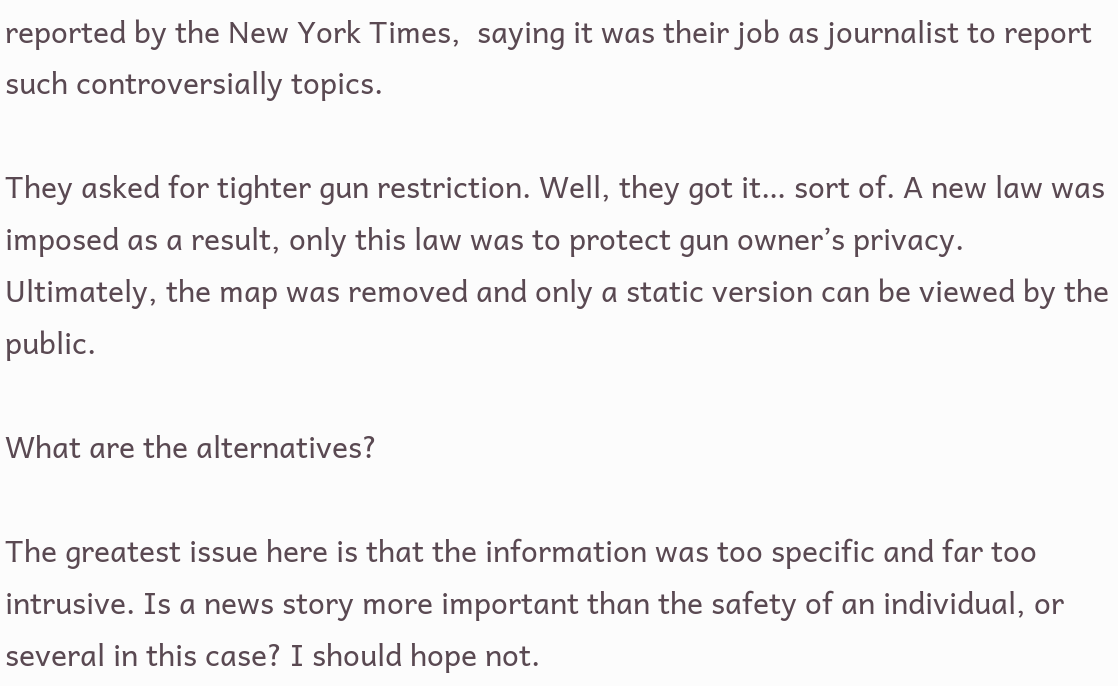reported by the New York Times,  saying it was their job as journalist to report such controversially topics.

They asked for tighter gun restriction. Well, they got it… sort of. A new law was imposed as a result, only this law was to protect gun owner’s privacy. Ultimately, the map was removed and only a static version can be viewed by the public.

What are the alternatives?

The greatest issue here is that the information was too specific and far too intrusive. Is a news story more important than the safety of an individual, or several in this case? I should hope not.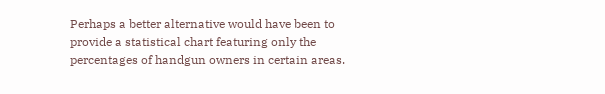Perhaps a better alternative would have been to provide a statistical chart featuring only the percentages of handgun owners in certain areas.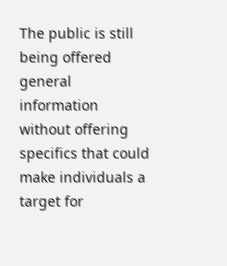The public is still being offered general information without offering specifics that could make individuals a target for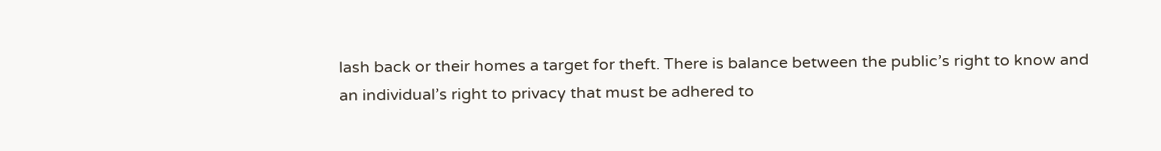lash back or their homes a target for theft. There is balance between the public’s right to know and an individual’s right to privacy that must be adhered to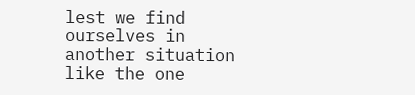lest we find ourselves in another situation like the one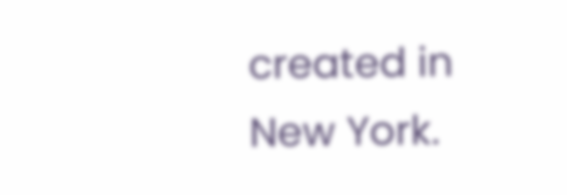created in New York.